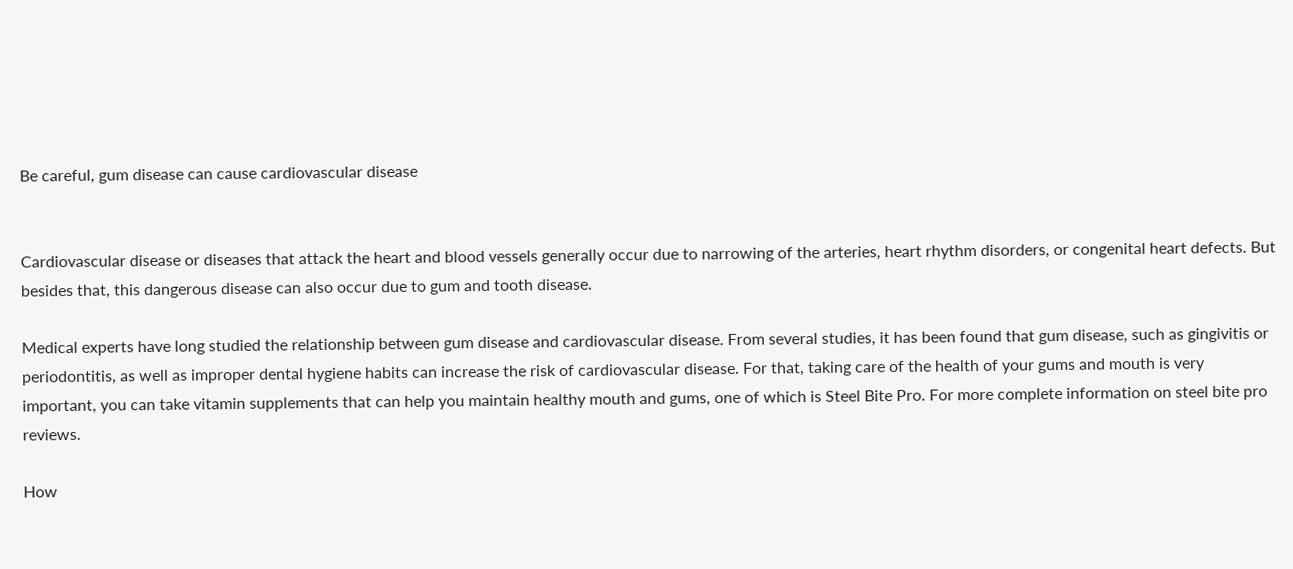Be careful, gum disease can cause cardiovascular disease


Cardiovascular disease or diseases that attack the heart and blood vessels generally occur due to narrowing of the arteries, heart rhythm disorders, or congenital heart defects. But besides that, this dangerous disease can also occur due to gum and tooth disease.

Medical experts have long studied the relationship between gum disease and cardiovascular disease. From several studies, it has been found that gum disease, such as gingivitis or periodontitis, as well as improper dental hygiene habits can increase the risk of cardiovascular disease. For that, taking care of the health of your gums and mouth is very important, you can take vitamin supplements that can help you maintain healthy mouth and gums, one of which is Steel Bite Pro. For more complete information on steel bite pro reviews.

How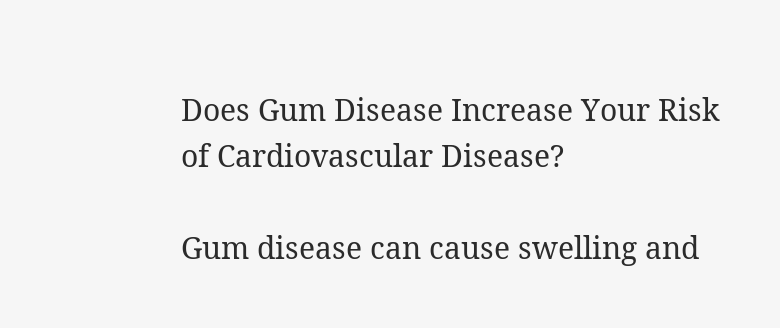Does Gum Disease Increase Your Risk of Cardiovascular Disease?

Gum disease can cause swelling and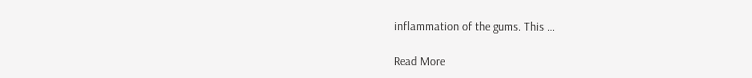inflammation of the gums. This …

Read More